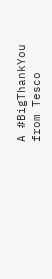A #BigThankYou from Tesco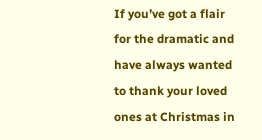If you’ve got a flair for the dramatic and have always wanted to thank your loved ones at Christmas in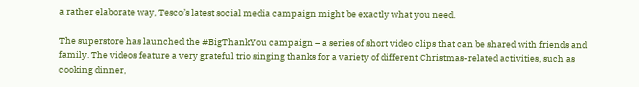a rather elaborate way, Tesco’s latest social media campaign might be exactly what you need.

The superstore has launched the #BigThankYou campaign – a series of short video clips that can be shared with friends and family. The videos feature a very grateful trio singing thanks for a variety of different Christmas-related activities, such as cooking dinner,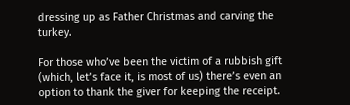dressing up as Father Christmas and carving the turkey.

For those who’ve been the victim of a rubbish gift (which, let’s face it, is most of us) there’s even an option to thank the giver for keeping the receipt.